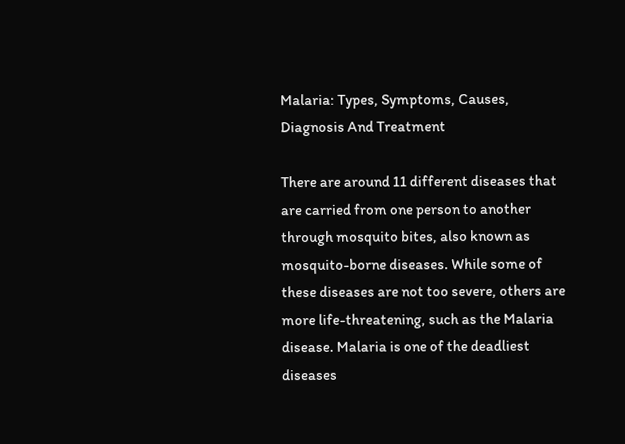Malaria: Types, Symptoms, Causes, Diagnosis And Treatment

There are around 11 different diseases that are carried from one person to another through mosquito bites, also known as mosquito-borne diseases. While some of these diseases are not too severe, others are more life-threatening, such as the Malaria disease. Malaria is one of the deadliest diseases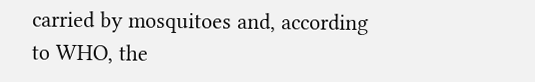carried by mosquitoes and, according to WHO, the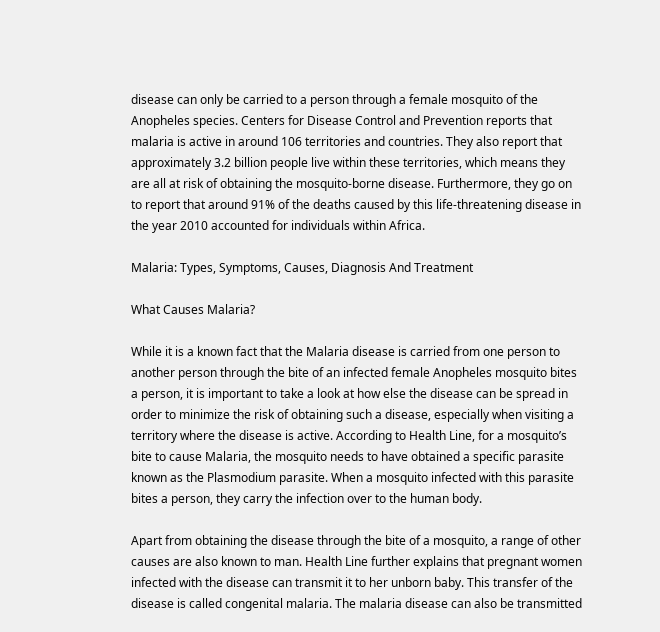disease can only be carried to a person through a female mosquito of the Anopheles species. Centers for Disease Control and Prevention reports that malaria is active in around 106 territories and countries. They also report that approximately 3.2 billion people live within these territories, which means they are all at risk of obtaining the mosquito-borne disease. Furthermore, they go on to report that around 91% of the deaths caused by this life-threatening disease in the year 2010 accounted for individuals within Africa.

Malaria: Types, Symptoms, Causes, Diagnosis And Treatment

What Causes Malaria?

While it is a known fact that the Malaria disease is carried from one person to another person through the bite of an infected female Anopheles mosquito bites a person, it is important to take a look at how else the disease can be spread in order to minimize the risk of obtaining such a disease, especially when visiting a territory where the disease is active. According to Health Line, for a mosquito’s bite to cause Malaria, the mosquito needs to have obtained a specific parasite known as the Plasmodium parasite. When a mosquito infected with this parasite bites a person, they carry the infection over to the human body.

Apart from obtaining the disease through the bite of a mosquito, a range of other causes are also known to man. Health Line further explains that pregnant women infected with the disease can transmit it to her unborn baby. This transfer of the disease is called congenital malaria. The malaria disease can also be transmitted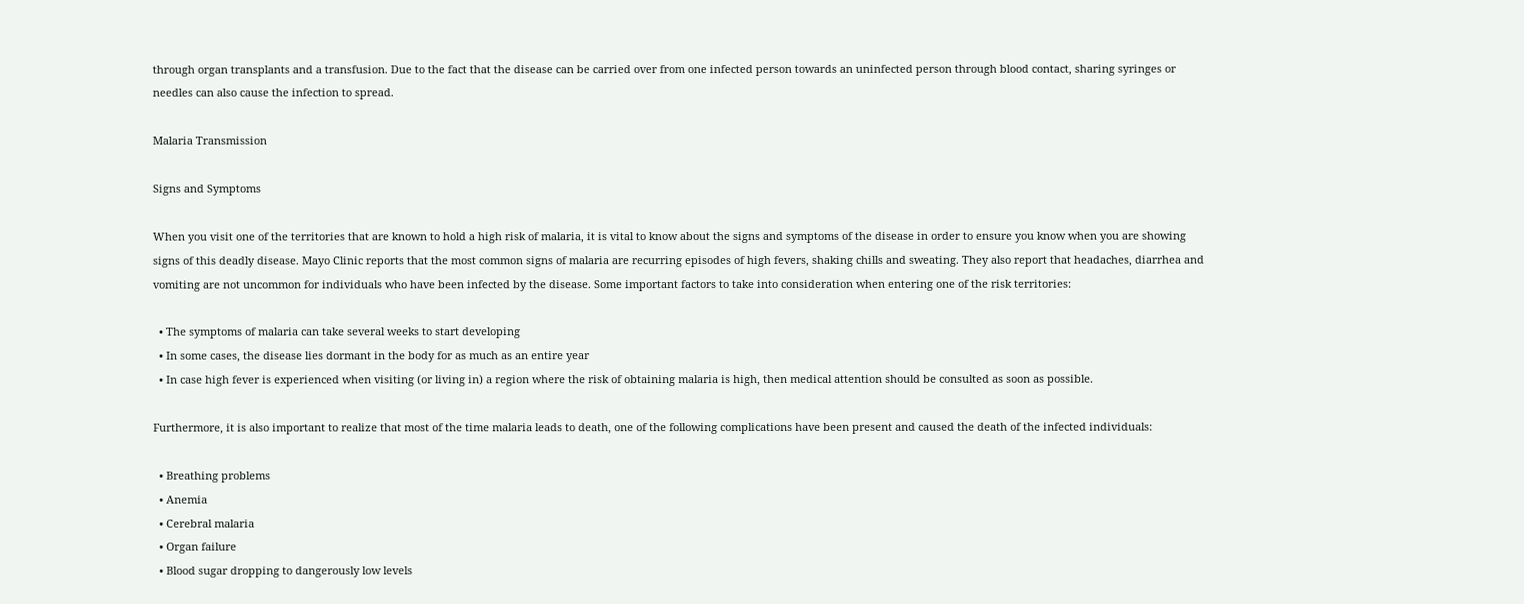through organ transplants and a transfusion. Due to the fact that the disease can be carried over from one infected person towards an uninfected person through blood contact, sharing syringes or needles can also cause the infection to spread.

Malaria Transmission

Signs and Symptoms

When you visit one of the territories that are known to hold a high risk of malaria, it is vital to know about the signs and symptoms of the disease in order to ensure you know when you are showing signs of this deadly disease. Mayo Clinic reports that the most common signs of malaria are recurring episodes of high fevers, shaking chills and sweating. They also report that headaches, diarrhea and vomiting are not uncommon for individuals who have been infected by the disease. Some important factors to take into consideration when entering one of the risk territories:

  • The symptoms of malaria can take several weeks to start developing
  • In some cases, the disease lies dormant in the body for as much as an entire year
  • In case high fever is experienced when visiting (or living in) a region where the risk of obtaining malaria is high, then medical attention should be consulted as soon as possible.

Furthermore, it is also important to realize that most of the time malaria leads to death, one of the following complications have been present and caused the death of the infected individuals:

  • Breathing problems
  • Anemia
  • Cerebral malaria
  • Organ failure
  • Blood sugar dropping to dangerously low levels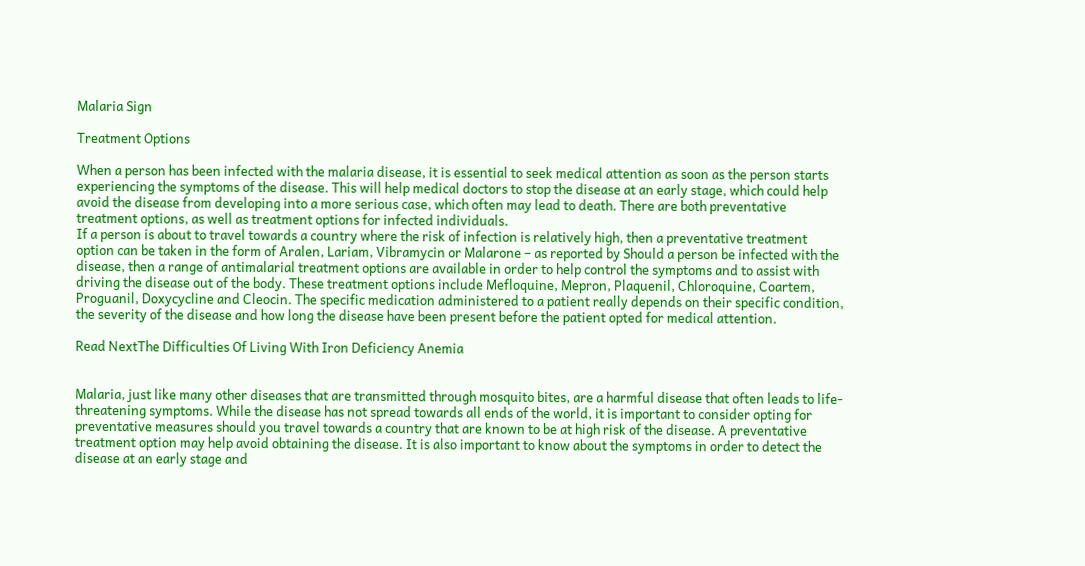Malaria Sign

Treatment Options

When a person has been infected with the malaria disease, it is essential to seek medical attention as soon as the person starts experiencing the symptoms of the disease. This will help medical doctors to stop the disease at an early stage, which could help avoid the disease from developing into a more serious case, which often may lead to death. There are both preventative treatment options, as well as treatment options for infected individuals.
If a person is about to travel towards a country where the risk of infection is relatively high, then a preventative treatment option can be taken in the form of Aralen, Lariam, Vibramycin or Malarone – as reported by Should a person be infected with the disease, then a range of antimalarial treatment options are available in order to help control the symptoms and to assist with driving the disease out of the body. These treatment options include Mefloquine, Mepron, Plaquenil, Chloroquine, Coartem, Proguanil, Doxycycline and Cleocin. The specific medication administered to a patient really depends on their specific condition, the severity of the disease and how long the disease have been present before the patient opted for medical attention.

Read NextThe Difficulties Of Living With Iron Deficiency Anemia


Malaria, just like many other diseases that are transmitted through mosquito bites, are a harmful disease that often leads to life-threatening symptoms. While the disease has not spread towards all ends of the world, it is important to consider opting for preventative measures should you travel towards a country that are known to be at high risk of the disease. A preventative treatment option may help avoid obtaining the disease. It is also important to know about the symptoms in order to detect the disease at an early stage and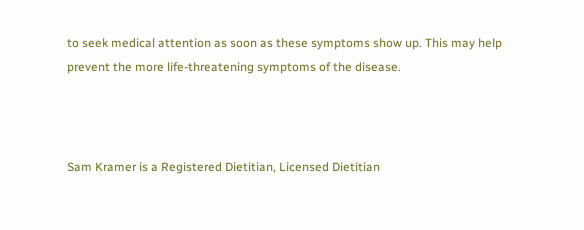to seek medical attention as soon as these symptoms show up. This may help prevent the more life-threatening symptoms of the disease.



Sam Kramer is a Registered Dietitian, Licensed Dietitian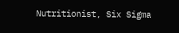Nutritionist, Six Sigma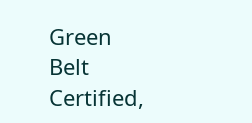Green Belt Certified,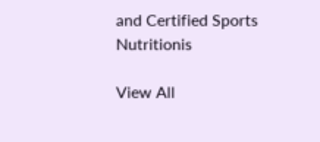and Certified Sports Nutritionis

View All